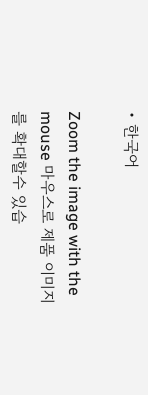• 한국어

Zoom the image with the mouse 마우스로 제품 이미지를 확대할수 있습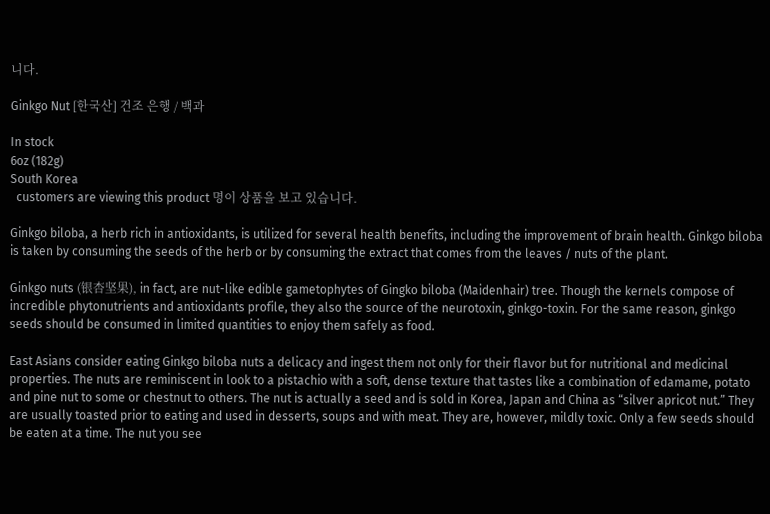니다.

Ginkgo Nut [한국산] 건조 은행 / 백과

In stock
6oz (182g)
South Korea
  customers are viewing this product 명이 상품을 보고 있습니다.

Ginkgo biloba, a herb rich in antioxidants, is utilized for several health benefits, including the improvement of brain health. Ginkgo biloba is taken by consuming the seeds of the herb or by consuming the extract that comes from the leaves / nuts of the plant.

Ginkgo nuts (银杏坚果), in fact, are nut-like edible gametophytes of Gingko biloba (Maidenhair) tree. Though the kernels compose of incredible phytonutrients and antioxidants profile, they also the source of the neurotoxin, ginkgo-toxin. For the same reason, ginkgo seeds should be consumed in limited quantities to enjoy them safely as food.

East Asians consider eating Ginkgo biloba nuts a delicacy and ingest them not only for their flavor but for nutritional and medicinal properties. The nuts are reminiscent in look to a pistachio with a soft, dense texture that tastes like a combination of edamame, potato and pine nut to some or chestnut to others. The nut is actually a seed and is sold in Korea, Japan and China as “silver apricot nut.” They are usually toasted prior to eating and used in desserts, soups and with meat. They are, however, mildly toxic. Only a few seeds should be eaten at a time. The nut you see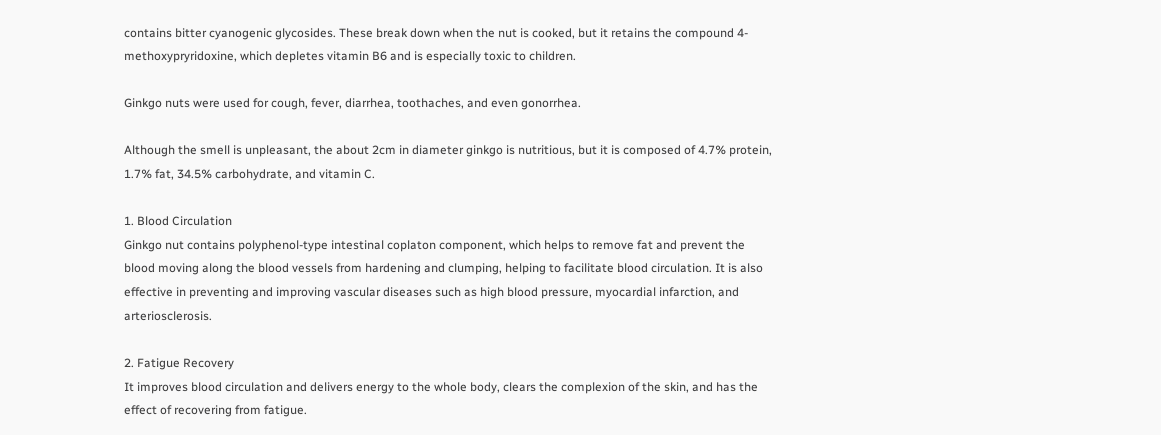contains bitter cyanogenic glycosides. These break down when the nut is cooked, but it retains the compound 4-methoxypryridoxine, which depletes vitamin B6 and is especially toxic to children.

Ginkgo nuts were used for cough, fever, diarrhea, toothaches, and even gonorrhea.

Although the smell is unpleasant, the about 2cm in diameter ginkgo is nutritious, but it is composed of 4.7% protein, 1.7% fat, 34.5% carbohydrate, and vitamin C.

1. Blood Circulation
Ginkgo nut contains polyphenol-type intestinal coplaton component, which helps to remove fat and prevent the blood moving along the blood vessels from hardening and clumping, helping to facilitate blood circulation. It is also effective in preventing and improving vascular diseases such as high blood pressure, myocardial infarction, and arteriosclerosis.

2. Fatigue Recovery
It improves blood circulation and delivers energy to the whole body, clears the complexion of the skin, and has the effect of recovering from fatigue.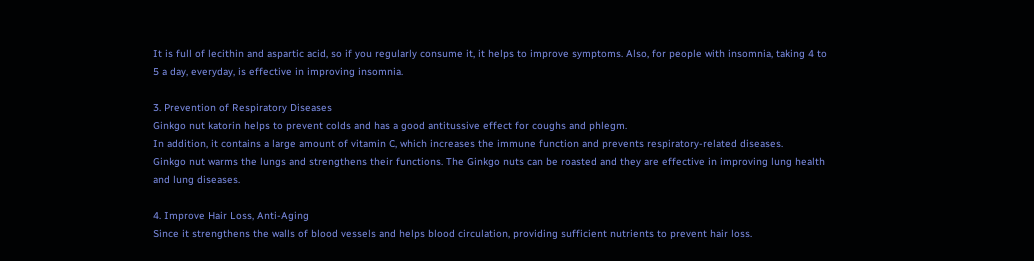It is full of lecithin and aspartic acid, so if you regularly consume it, it helps to improve symptoms. Also, for people with insomnia, taking 4 to 5 a day, everyday, is effective in improving insomnia.

3. Prevention of Respiratory Diseases
Ginkgo nut katorin helps to prevent colds and has a good antitussive effect for coughs and phlegm.
In addition, it contains a large amount of vitamin C, which increases the immune function and prevents respiratory-related diseases.
Ginkgo nut warms the lungs and strengthens their functions. The Ginkgo nuts can be roasted and they are effective in improving lung health and lung diseases.

4. Improve Hair Loss, Anti-Aging
Since it strengthens the walls of blood vessels and helps blood circulation, providing sufficient nutrients to prevent hair loss.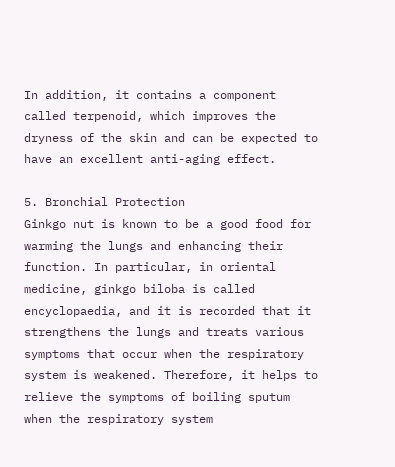In addition, it contains a component called terpenoid, which improves the dryness of the skin and can be expected to have an excellent anti-aging effect.

5. Bronchial Protection
Ginkgo nut is known to be a good food for warming the lungs and enhancing their function. In particular, in oriental medicine, ginkgo biloba is called encyclopaedia, and it is recorded that it strengthens the lungs and treats various symptoms that occur when the respiratory system is weakened. Therefore, it helps to relieve the symptoms of boiling sputum when the respiratory system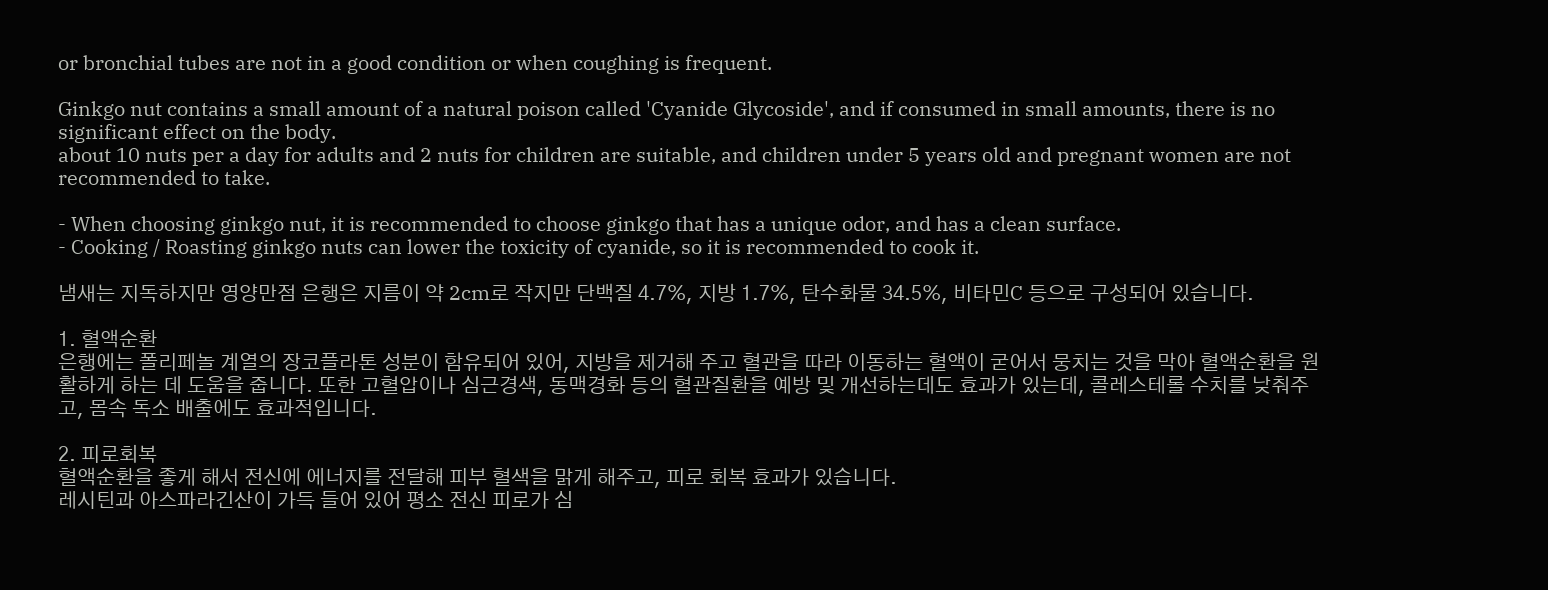or bronchial tubes are not in a good condition or when coughing is frequent.

Ginkgo nut contains a small amount of a natural poison called 'Cyanide Glycoside', and if consumed in small amounts, there is no significant effect on the body.
about 10 nuts per a day for adults and 2 nuts for children are suitable, and children under 5 years old and pregnant women are not recommended to take.

- When choosing ginkgo nut, it is recommended to choose ginkgo that has a unique odor, and has a clean surface.
- Cooking / Roasting ginkgo nuts can lower the toxicity of cyanide, so it is recommended to cook it.

냄새는 지독하지만 영양만점 은행은 지름이 약 2cm로 작지만 단백질 4.7%, 지방 1.7%, 탄수화물 34.5%, 비타민C 등으로 구성되어 있습니다.

1. 혈액순환
은행에는 폴리페놀 계열의 장코플라톤 성분이 함유되어 있어, 지방을 제거해 주고 혈관을 따라 이동하는 혈액이 굳어서 뭉치는 것을 막아 혈액순환을 원활하게 하는 데 도움을 줍니다. 또한 고혈압이나 심근경색, 동맥경화 등의 혈관질환을 예방 및 개선하는데도 효과가 있는데, 콜레스테롤 수치를 낮춰주고, 몸속 독소 배출에도 효과적입니다.

2. 피로회복
혈액순환을 좋게 해서 전신에 에너지를 전달해 피부 혈색을 맑게 해주고, 피로 회복 효과가 있습니다.
레시틴과 아스파라긴산이 가득 들어 있어 평소 전신 피로가 심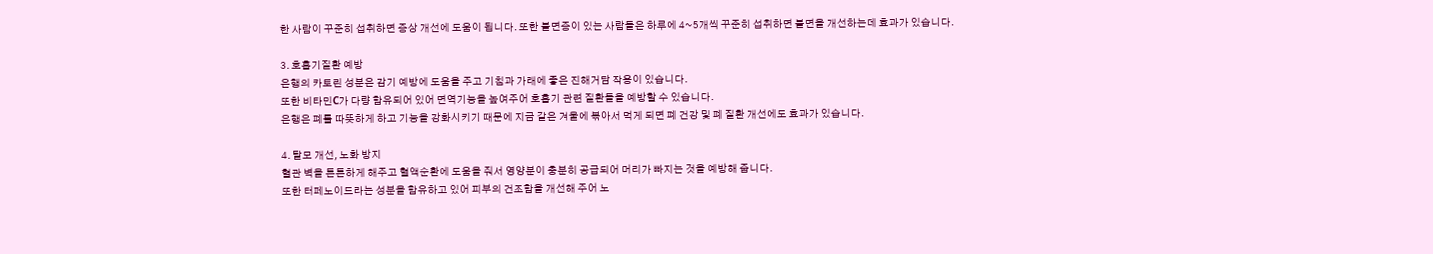한 사람이 꾸준히 섭취하면 증상 개선에 도움이 됩니다. 또한 불면증이 있는 사람들은 하루에 4~5개씩 꾸준히 섭취하면 불면을 개선하는데 효과가 있습니다.

3. 호흡기질환 예방
은행의 카토린 성분은 감기 예방에 도움을 주고 기침과 가래에 좋은 진해거담 작용이 있습니다.
또한 비타민C가 다량 함유되어 있어 면역기능을 높여주어 호흡기 관련 질환들을 예방할 수 있습니다.
은행은 폐를 따뜻하게 하고 기능을 강화시키기 때문에 지금 같은 겨울에 볶아서 먹게 되면 폐 건강 및 폐 질환 개선에도 효과가 있습니다.

4. 탈모 개선, 노화 방지
혈관 벽을 튼튼하게 해주고 혈액순환에 도움을 줘서 영양분이 충분히 공급되어 머리가 빠지는 것을 예방해 줍니다.
또한 터페노이드라는 성분을 함유하고 있어 피부의 건조함을 개선해 주어 노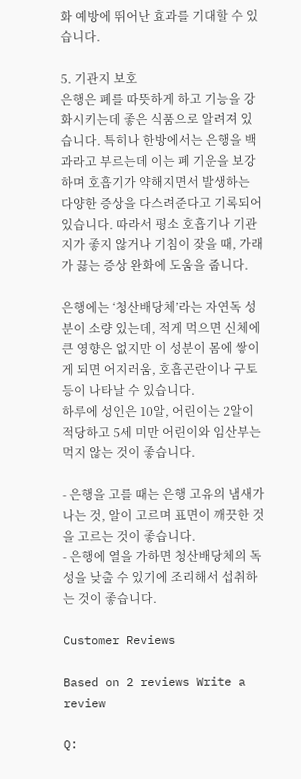화 예방에 뛰어난 효과를 기대할 수 있습니다.

5. 기관지 보호
은행은 폐를 따뜻하게 하고 기능을 강화시키는데 좋은 식품으로 알려져 있습니다. 특히나 한방에서는 은행을 백과라고 부르는데 이는 폐 기운을 보강하며 호흡기가 약해지면서 발생하는 다양한 증상을 다스려준다고 기록되어 있습니다. 따라서 평소 호흡기나 기관지가 좋지 않거나 기침이 잦을 때, 가래가 끓는 증상 완화에 도움을 줍니다.

은행에는 ‘청산배당체’라는 자연독 성분이 소량 있는데, 적게 먹으면 신체에 큰 영향은 없지만 이 성분이 몸에 쌓이게 되면 어지러움, 호흡곤란이나 구토 등이 나타날 수 있습니다.
하루에 성인은 10알, 어린이는 2알이 적당하고 5세 미만 어린이와 임산부는 먹지 않는 것이 좋습니다.

- 은행을 고를 때는 은행 고유의 냄새가 나는 것, 알이 고르며 표면이 깨끗한 것을 고르는 것이 좋습니다.
- 은행에 열을 가하면 청산배당체의 독성을 낮출 수 있기에 조리해서 섭취하는 것이 좋습니다.

Customer Reviews

Based on 2 reviews Write a review

Q: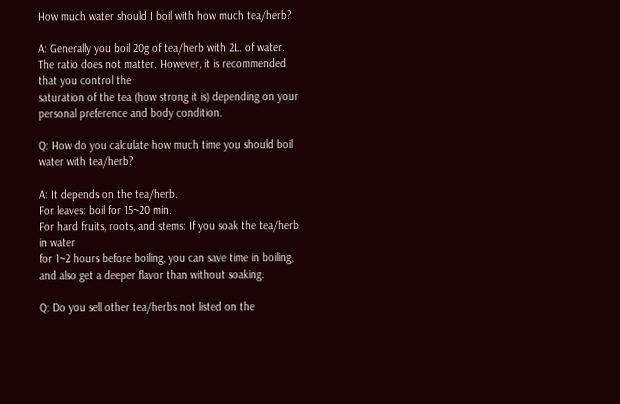How much water should I boil with how much tea/herb?

A: Generally you boil 20g of tea/herb with 2L. of water. The ratio does not matter. However, it is recommended that you control the
saturation of the tea (how strong it is) depending on your personal preference and body condition.

Q: How do you calculate how much time you should boil water with tea/herb?

A: It depends on the tea/herb.
For leaves: boil for 15~20 min.
For hard fruits, roots, and stems: If you soak the tea/herb in water
for 1~2 hours before boiling, you can save time in boiling, and also get a deeper flavor than without soaking.

Q: Do you sell other tea/herbs not listed on the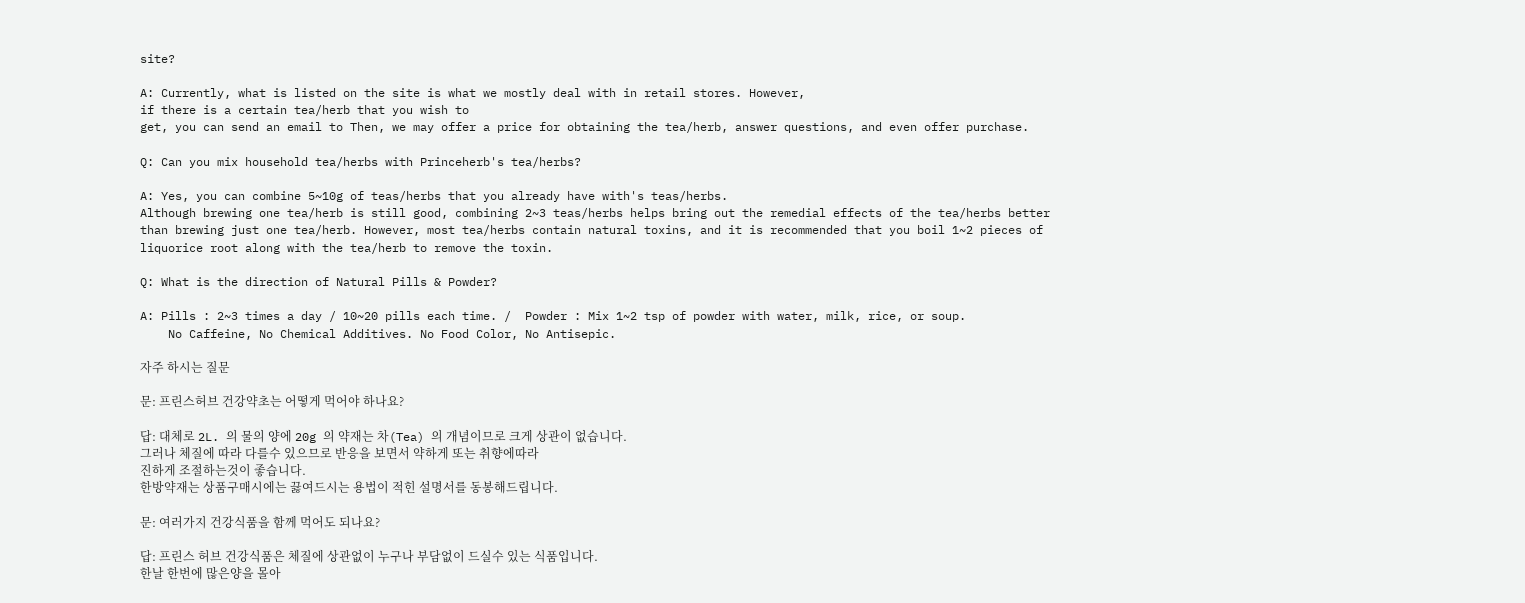site?

A: Currently, what is listed on the site is what we mostly deal with in retail stores. However,
if there is a certain tea/herb that you wish to
get, you can send an email to Then, we may offer a price for obtaining the tea/herb, answer questions, and even offer purchase.

Q: Can you mix household tea/herbs with Princeherb's tea/herbs?

A: Yes, you can combine 5~10g of teas/herbs that you already have with's teas/herbs.
Although brewing one tea/herb is still good, combining 2~3 teas/herbs helps bring out the remedial effects of the tea/herbs better than brewing just one tea/herb. However, most tea/herbs contain natural toxins, and it is recommended that you boil 1~2 pieces of liquorice root along with the tea/herb to remove the toxin.

Q: What is the direction of Natural Pills & Powder?

A: Pills : 2~3 times a day / 10~20 pills each time. /  Powder : Mix 1~2 tsp of powder with water, milk, rice, or soup.
    No Caffeine, No Chemical Additives. No Food Color, No Antisepic.

자주 하시는 질문

문: 프린스허브 건강약초는 어떻게 먹어야 하나요?

답: 대체로 2L. 의 물의 양에 20g 의 약재는 차(Tea) 의 개념이므로 크게 상관이 없습니다.
그러나 체질에 따라 다를수 있으므로 반응을 보면서 약하게 또는 취향에따라
진하게 조절하는것이 좋습니다.
한방약재는 상품구매시에는 끓여드시는 용법이 적힌 설명서를 동봉해드립니다.

문: 여러가지 건강식품을 함께 먹어도 되나요?

답: 프린스 허브 건강식품은 체질에 상관없이 누구나 부담없이 드실수 있는 식품입니다.
한날 한번에 많은양을 몰아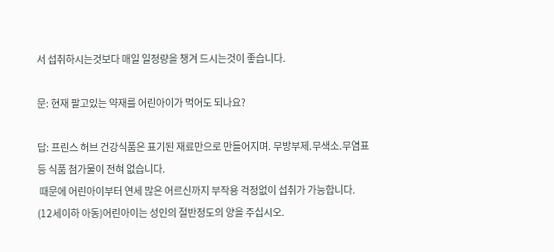서 섭취하시는것보다 매일 일정량을 챙겨 드시는것이 좋습니다.

문: 현재 팔고있는 약재를 어린아이가 먹어도 되나요?

답: 프린스 허브 건강식품은 표기된 재료만으로 만들어지며. 무방부제.무색소.무염표 등 식품 첨가물이 전혀 없습니다.
 때문에 어린아이부터 연세 많은 어르신까지 부작용 걱정없이 섭취가 가능합니다.
(12세이하 아동)어린아이는 성인의 절반정도의 양을 주십시오.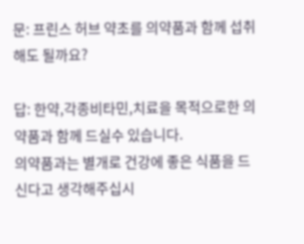문: 프린스 허브 약초를 의약품과 함께 섭취해도 될까요?

답: 한약,각종비타민,치료을 목적으로한 의약품과 함께 드실수 있습니다.
의약품과는 별개로 건강에 좋은 식품을 드신다고 생각해주십시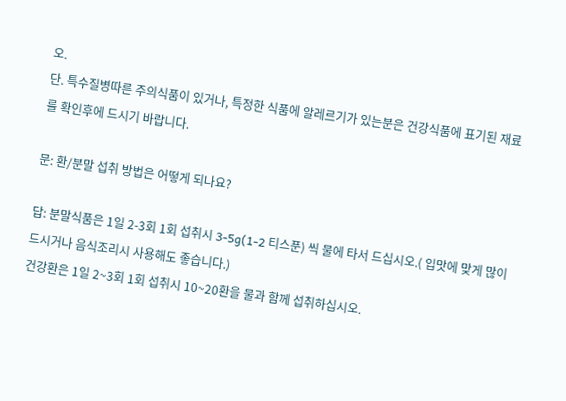오.
단. 특수질병따른 주의식품이 있거나, 특정한 식품에 알레르기가 있는분은 건강식품에 표기된 재료를 확인후에 드시기 바랍니다.

문: 환/분말 섭취 방법은 어떻게 되나요?

답: 분말식품은 1일 2-3회 1회 섭취시 3-5g(1-2 티스푼) 씩 물에 타서 드십시오.( 입맛에 맞게 많이 드시거나 음식조리시 사용해도 좋습니다.)
건강환은 1일 2~3회 1회 섭취시 10~20환을 물과 함께 섭취하십시오.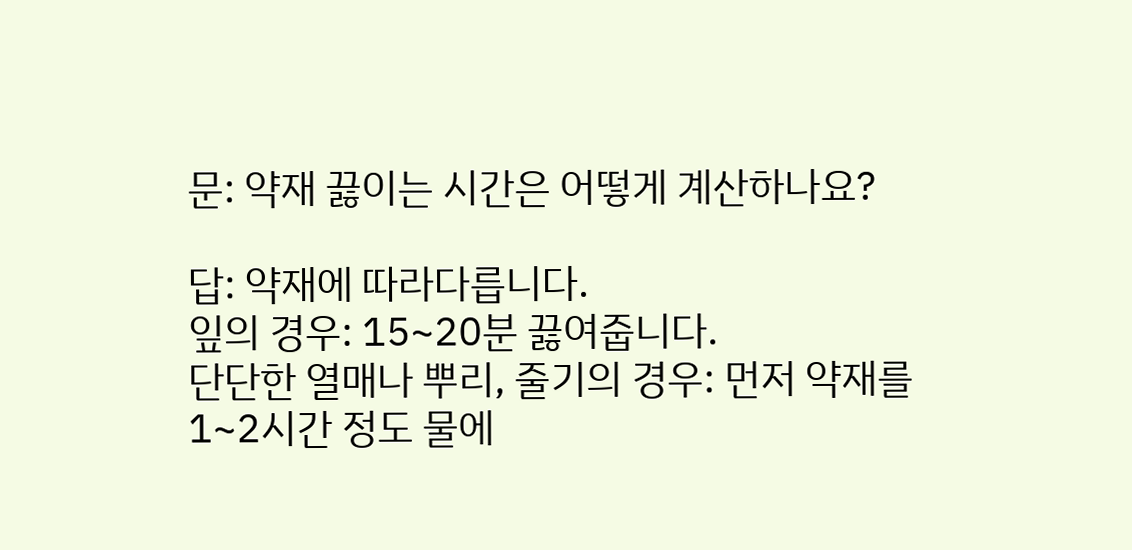문: 약재 끓이는 시간은 어떻게 계산하나요?

답: 약재에 따라다릅니다.
잎의 경우: 15~20분 끓여줍니다.
단단한 열매나 뿌리, 줄기의 경우: 먼저 약재를 1~2시간 정도 물에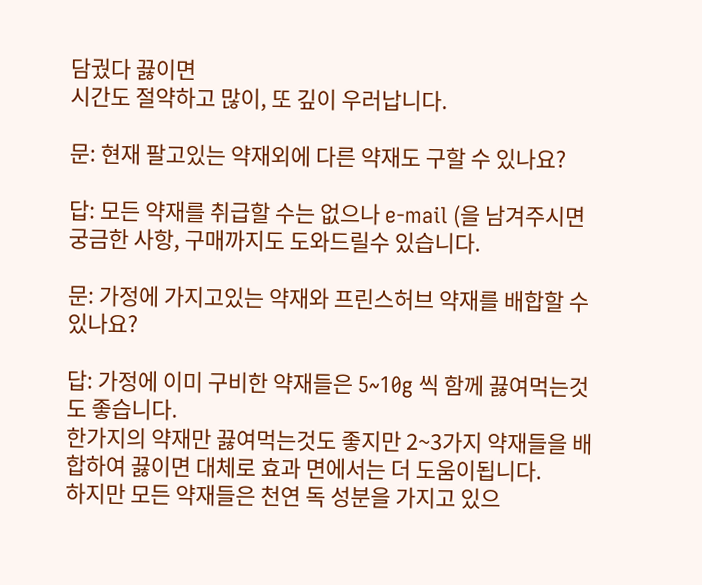담궜다 끓이면
시간도 절약하고 많이, 또 깊이 우러납니다.

문: 현재 팔고있는 약재외에 다른 약재도 구할 수 있나요?

답: 모든 약재를 취급할 수는 없으나 e-mail (을 남겨주시면
궁금한 사항, 구매까지도 도와드릴수 있습니다.

문: 가정에 가지고있는 약재와 프린스허브 약재를 배합할 수 있나요?

답: 가정에 이미 구비한 약재들은 5~10g 씩 함께 끓여먹는것도 좋습니다.
한가지의 약재만 끓여먹는것도 좋지만 2~3가지 약재들을 배합하여 끓이면 대체로 효과 면에서는 더 도움이됩니다.
하지만 모든 약재들은 천연 독 성분을 가지고 있으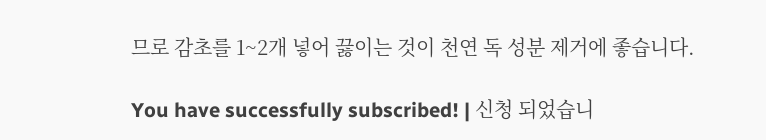므로 감초를 1~2개 넣어 끓이는 것이 천연 독 성분 제거에 좋습니다.

You have successfully subscribed! | 신청 되었습니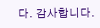다. 감사합니다.